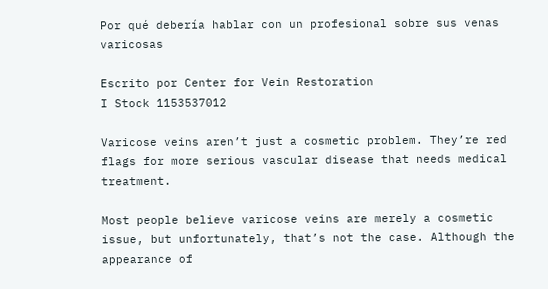Por qué debería hablar con un profesional sobre sus venas varicosas

Escrito por Center for Vein Restoration
I Stock 1153537012

Varicose veins aren’t just a cosmetic problem. They’re red flags for more serious vascular disease that needs medical treatment.

Most people believe varicose veins are merely a cosmetic issue, but unfortunately, that’s not the case. Although the appearance of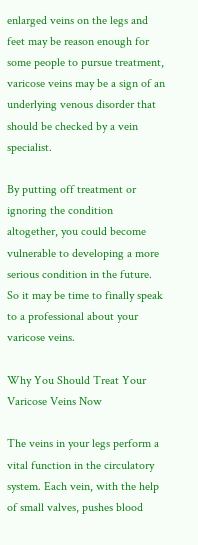enlarged veins on the legs and feet may be reason enough for some people to pursue treatment, varicose veins may be a sign of an underlying venous disorder that should be checked by a vein specialist.

By putting off treatment or ignoring the condition altogether, you could become vulnerable to developing a more serious condition in the future. So it may be time to finally speak to a professional about your varicose veins.

Why You Should Treat Your Varicose Veins Now

The veins in your legs perform a vital function in the circulatory system. Each vein, with the help of small valves, pushes blood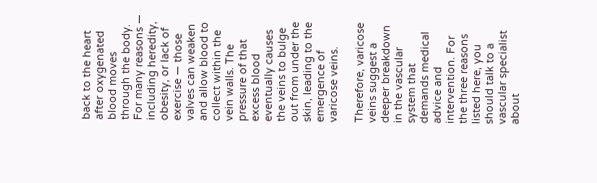back to the heart after oxygenated blood moves through the body. For many reasons — including heredity, obesity, or lack of exercise — those valves can weaken and allow blood to collect within the vein walls. The pressure of that excess blood eventually causes the veins to bulge out from under the skin, leading to the emergence of varicose veins.

Therefore, varicose veins suggest a deeper breakdown in the vascular system that demands medical advice and intervention. For the three reasons listed here, you should talk to a vascular specialist about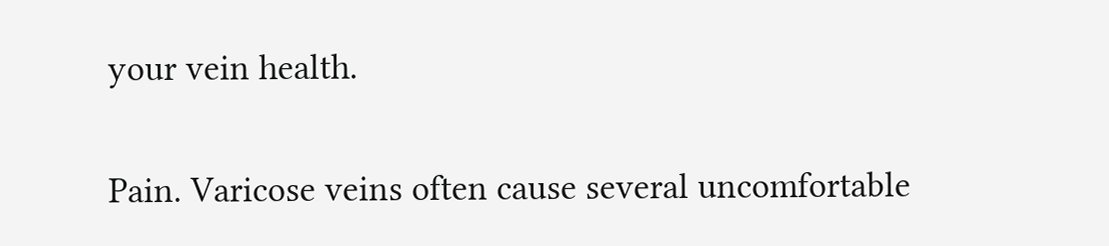your vein health.

Pain. Varicose veins often cause several uncomfortable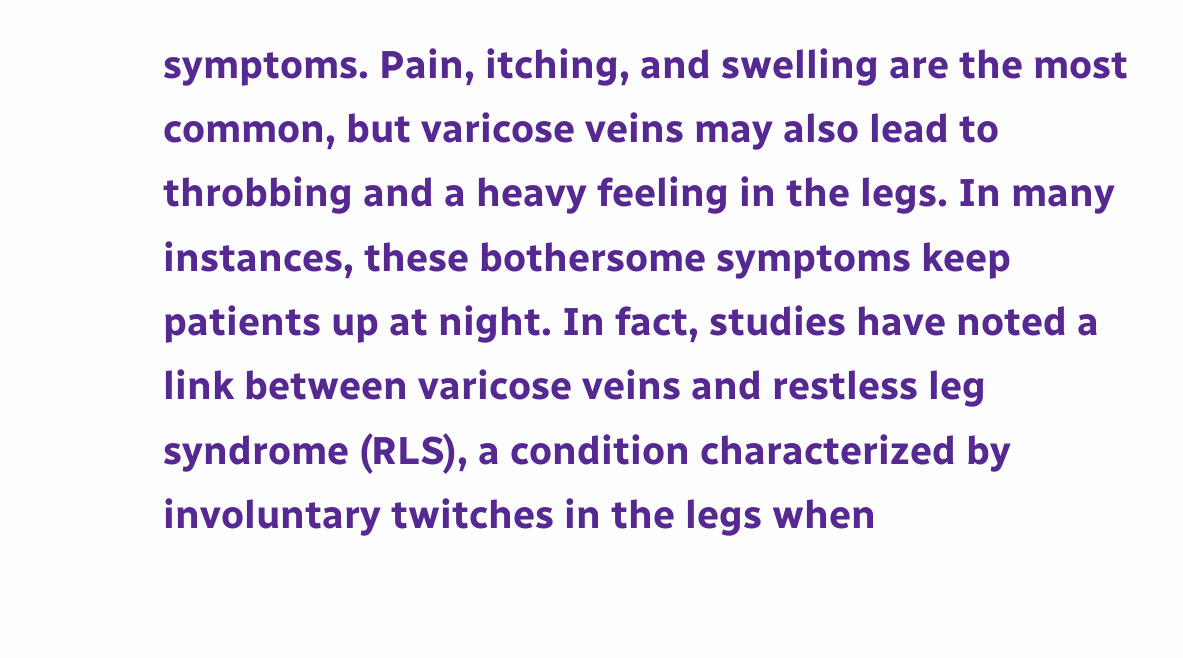symptoms. Pain, itching, and swelling are the most common, but varicose veins may also lead to throbbing and a heavy feeling in the legs. In many instances, these bothersome symptoms keep patients up at night. In fact, studies have noted a link between varicose veins and restless leg syndrome (RLS), a condition characterized by involuntary twitches in the legs when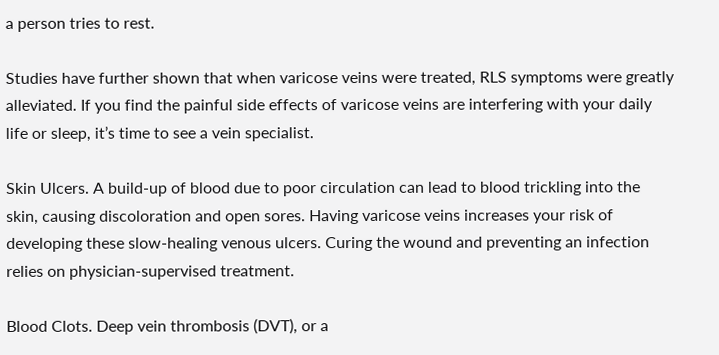a person tries to rest.

Studies have further shown that when varicose veins were treated, RLS symptoms were greatly alleviated. If you find the painful side effects of varicose veins are interfering with your daily life or sleep, it’s time to see a vein specialist.

Skin Ulcers. A build-up of blood due to poor circulation can lead to blood trickling into the skin, causing discoloration and open sores. Having varicose veins increases your risk of developing these slow-healing venous ulcers. Curing the wound and preventing an infection relies on physician-supervised treatment.

Blood Clots. Deep vein thrombosis (DVT), or a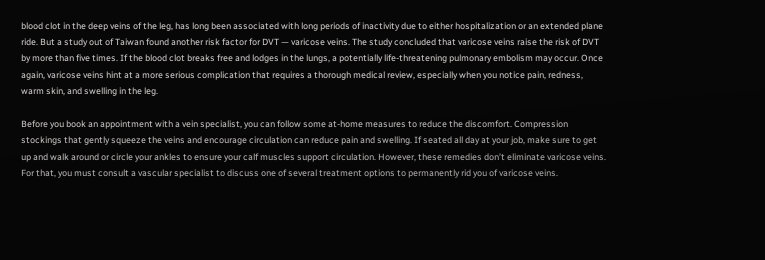blood clot in the deep veins of the leg, has long been associated with long periods of inactivity due to either hospitalization or an extended plane ride. But a study out of Taiwan found another risk factor for DVT — varicose veins. The study concluded that varicose veins raise the risk of DVT by more than five times. If the blood clot breaks free and lodges in the lungs, a potentially life-threatening pulmonary embolism may occur. Once again, varicose veins hint at a more serious complication that requires a thorough medical review, especially when you notice pain, redness, warm skin, and swelling in the leg.

Before you book an appointment with a vein specialist, you can follow some at-home measures to reduce the discomfort. Compression stockings that gently squeeze the veins and encourage circulation can reduce pain and swelling. If seated all day at your job, make sure to get up and walk around or circle your ankles to ensure your calf muscles support circulation. However, these remedies don’t eliminate varicose veins. For that, you must consult a vascular specialist to discuss one of several treatment options to permanently rid you of varicose veins.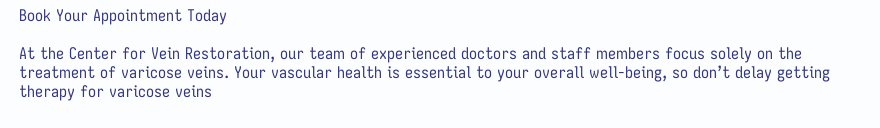Book Your Appointment Today

At the Center for Vein Restoration, our team of experienced doctors and staff members focus solely on the treatment of varicose veins. Your vascular health is essential to your overall well-being, so don’t delay getting therapy for varicose veins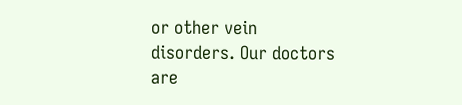or other vein disorders. Our doctors are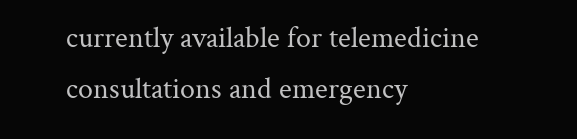currently available for telemedicine consultations and emergency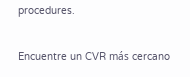procedures.

Encuentre un CVR más cercano